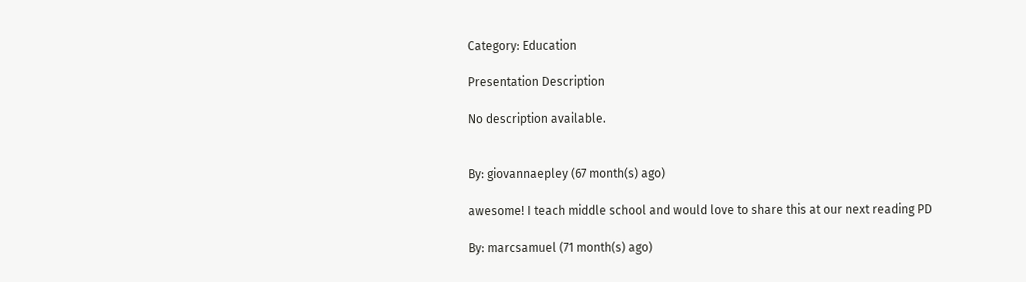Category: Education

Presentation Description

No description available.


By: giovannaepley (67 month(s) ago)

awesome! I teach middle school and would love to share this at our next reading PD

By: marcsamuel (71 month(s) ago)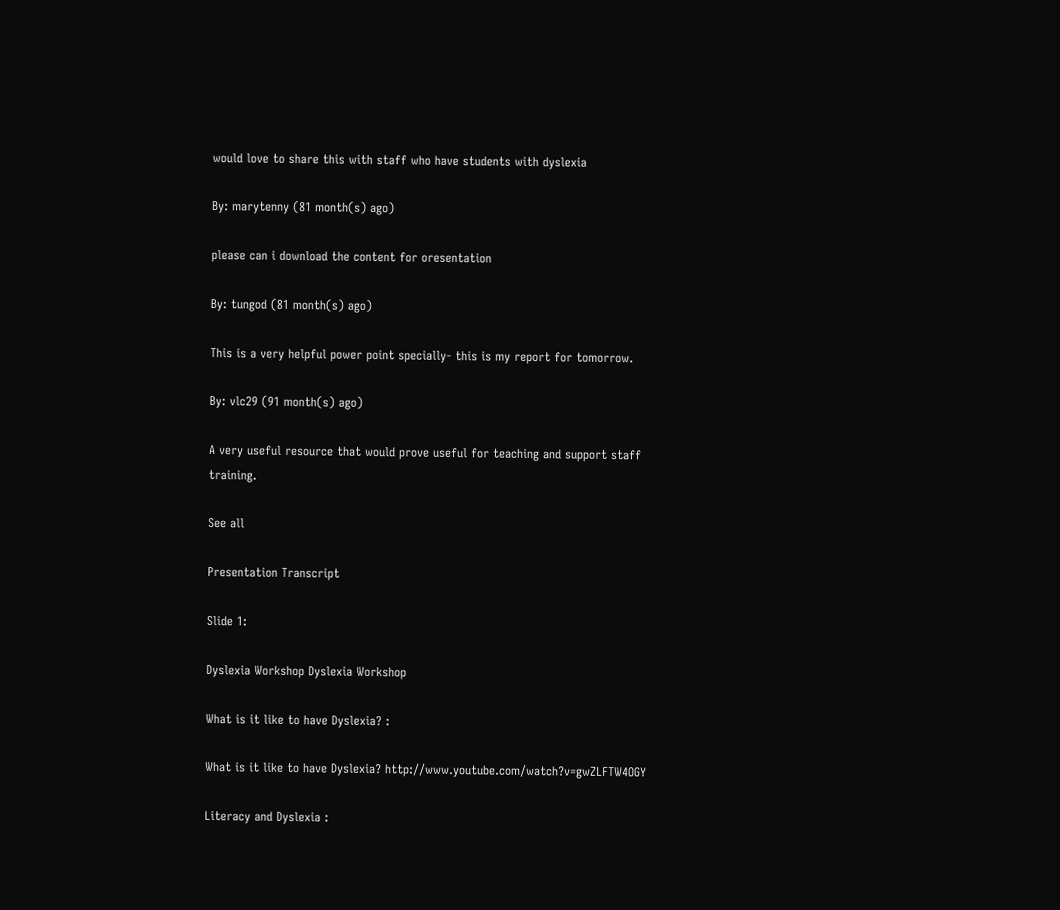would love to share this with staff who have students with dyslexia

By: marytenny (81 month(s) ago)

please can i download the content for oresentation

By: tungod (81 month(s) ago)

This is a very helpful power point specially- this is my report for tomorrow.

By: vlc29 (91 month(s) ago)

A very useful resource that would prove useful for teaching and support staff training.

See all

Presentation Transcript

Slide 1:

Dyslexia Workshop Dyslexia Workshop

What is it like to have Dyslexia? :

What is it like to have Dyslexia? http://www.youtube.com/watch?v=gwZLFTW4OGY

Literacy and Dyslexia :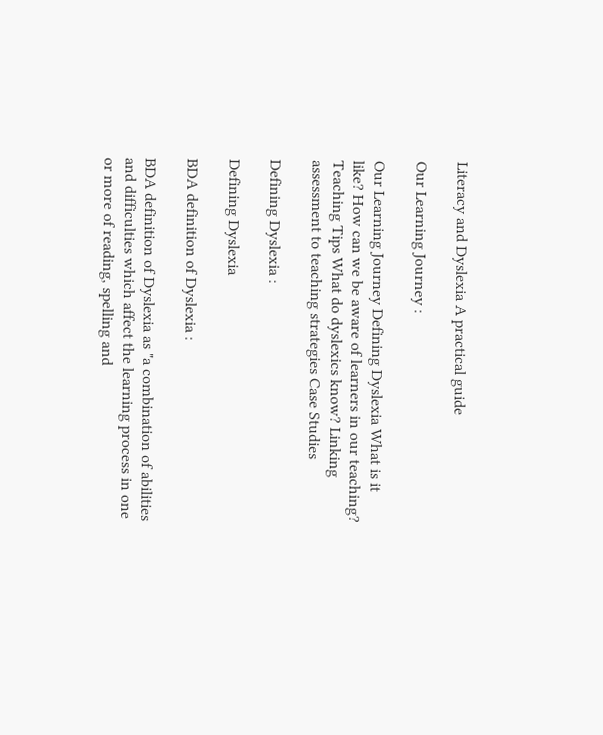Literacy and Dyslexia A practical guide

Our Learning Journey :

Our Learning Journey Defining Dyslexia What is it like? How can we be aware of learners in our teaching? Teaching Tips What do dyslexics know? Linking assessment to teaching strategies Case Studies

Defining Dyslexia :

Defining Dyslexia

BDA definition of Dyslexia :

BDA definition of Dyslexia as "a combination of abilities and difficulties which affect the learning process in one or more of reading, spelling and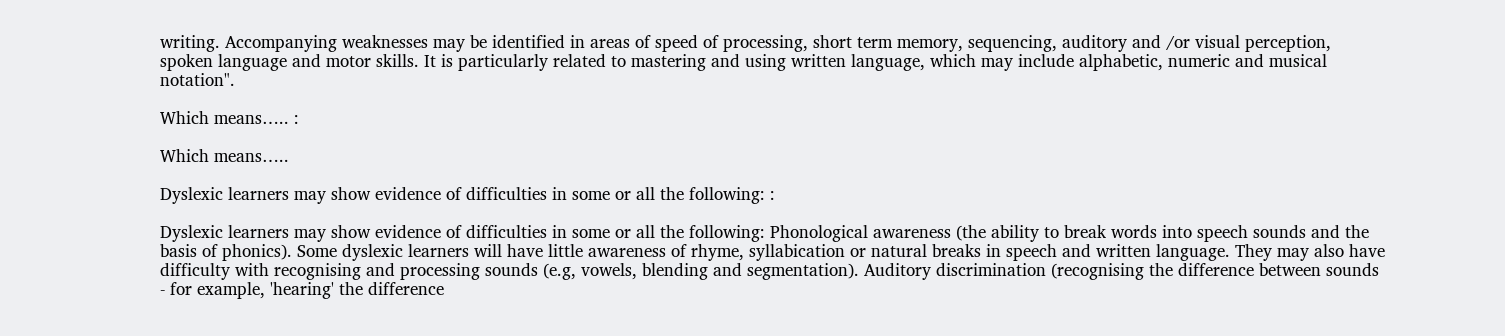writing. Accompanying weaknesses may be identified in areas of speed of processing, short term memory, sequencing, auditory and /or visual perception, spoken language and motor skills. It is particularly related to mastering and using written language, which may include alphabetic, numeric and musical notation".

Which means….. :

Which means…..

Dyslexic learners may show evidence of difficulties in some or all the following: :

Dyslexic learners may show evidence of difficulties in some or all the following: Phonological awareness (the ability to break words into speech sounds and the basis of phonics). Some dyslexic learners will have little awareness of rhyme, syllabication or natural breaks in speech and written language. They may also have difficulty with recognising and processing sounds (e.g, vowels, blending and segmentation). Auditory discrimination (recognising the difference between sounds - for example, 'hearing' the difference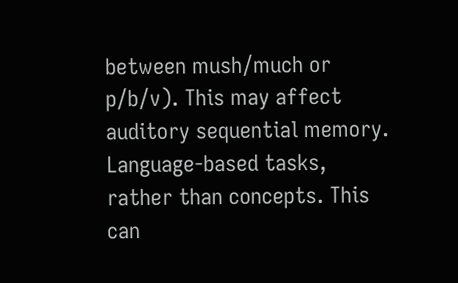between mush/much or p/b/v). This may affect auditory sequential memory. Language-based tasks, rather than concepts. This can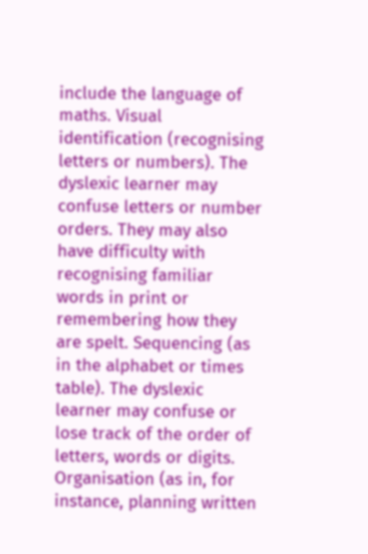include the language of maths. Visual identification (recognising letters or numbers). The dyslexic learner may confuse letters or number orders. They may also have difficulty with recognising familiar words in print or remembering how they are spelt. Sequencing (as in the alphabet or times table). The dyslexic learner may confuse or lose track of the order of letters, words or digits. Organisation (as in, for instance, planning written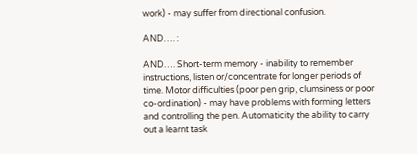work) - may suffer from directional confusion.

AND…. :

AND…. Short-term memory - inability to remember instructions, listen or/concentrate for longer periods of time. Motor difficulties (poor pen grip, clumsiness or poor co-ordination) - may have problems with forming letters and controlling the pen. Automaticity the ability to carry out a learnt task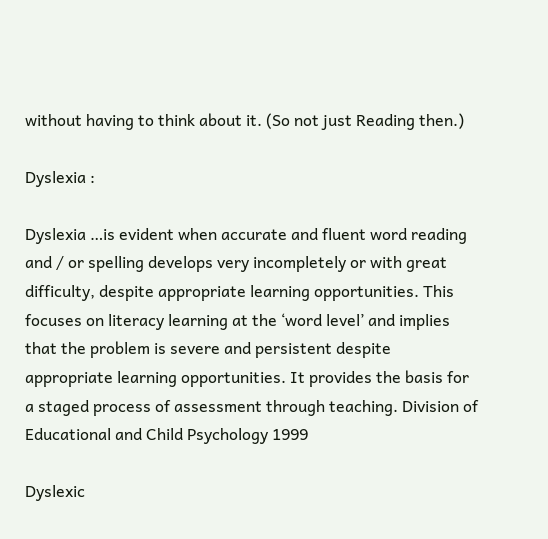without having to think about it. (So not just Reading then.)

Dyslexia :

Dyslexia …is evident when accurate and fluent word reading and / or spelling develops very incompletely or with great difficulty, despite appropriate learning opportunities. This focuses on literacy learning at the ‘word level’ and implies that the problem is severe and persistent despite appropriate learning opportunities. It provides the basis for a staged process of assessment through teaching. Division of Educational and Child Psychology 1999

Dyslexic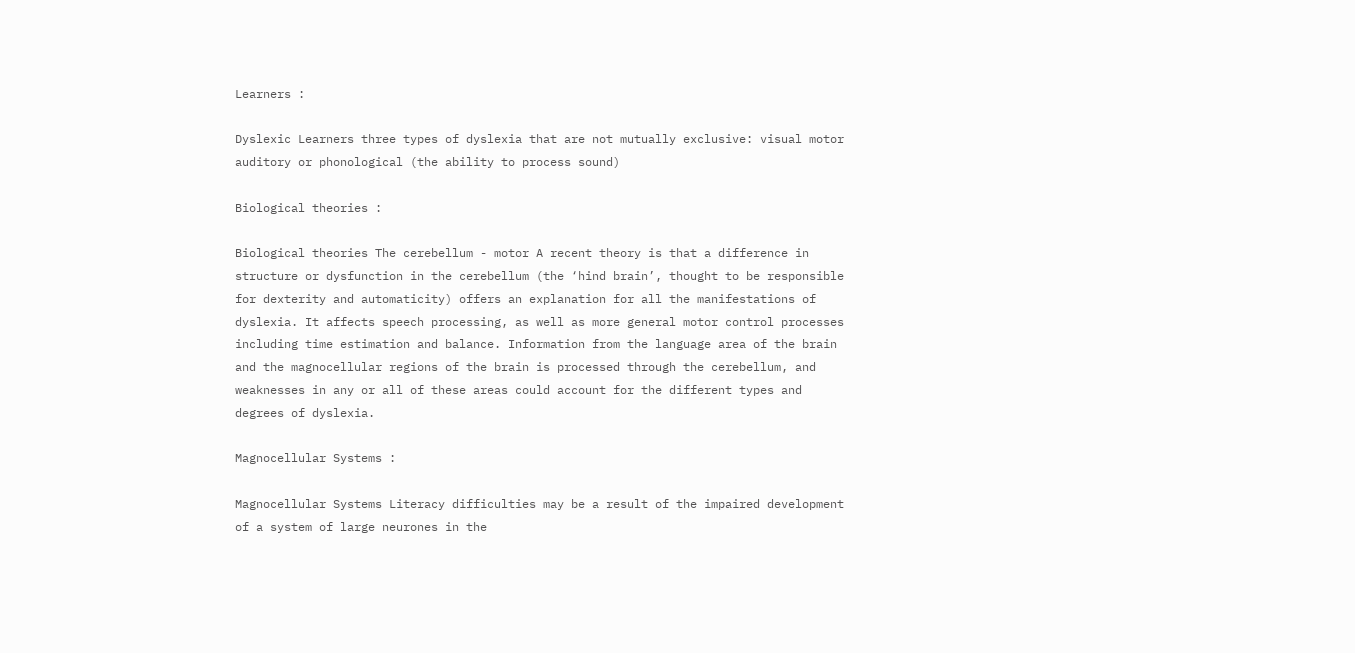Learners :

Dyslexic Learners three types of dyslexia that are not mutually exclusive: visual motor auditory or phonological (the ability to process sound)

Biological theories :

Biological theories The cerebellum - motor A recent theory is that a difference in structure or dysfunction in the cerebellum (the ‘hind brain’, thought to be responsible for dexterity and automaticity) offers an explanation for all the manifestations of dyslexia. It affects speech processing, as well as more general motor control processes including time estimation and balance. Information from the language area of the brain and the magnocellular regions of the brain is processed through the cerebellum, and weaknesses in any or all of these areas could account for the different types and degrees of dyslexia.

Magnocellular Systems :

Magnocellular Systems Literacy difficulties may be a result of the impaired development of a system of large neurones in the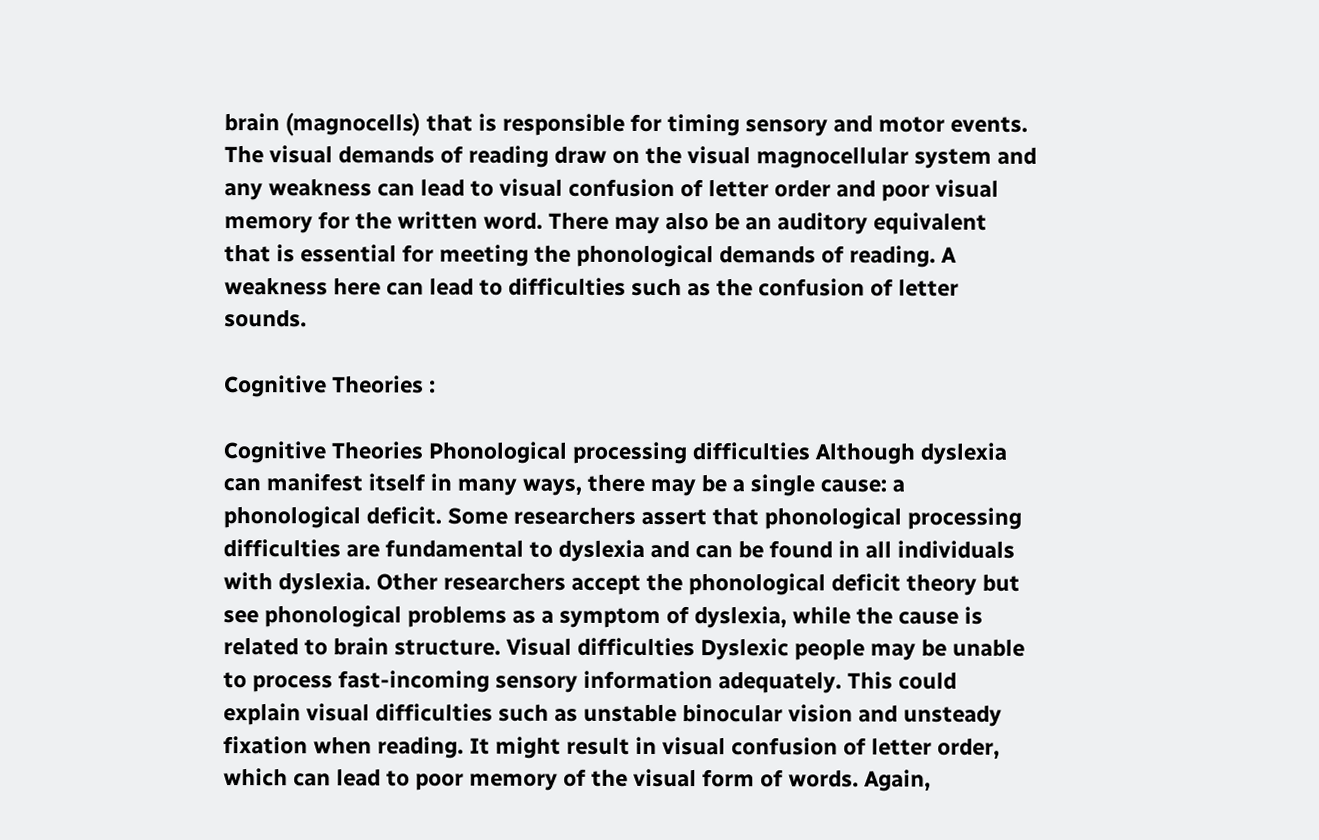brain (magnocells) that is responsible for timing sensory and motor events. The visual demands of reading draw on the visual magnocellular system and any weakness can lead to visual confusion of letter order and poor visual memory for the written word. There may also be an auditory equivalent that is essential for meeting the phonological demands of reading. A weakness here can lead to difficulties such as the confusion of letter sounds.

Cognitive Theories :

Cognitive Theories Phonological processing difficulties Although dyslexia can manifest itself in many ways, there may be a single cause: a phonological deficit. Some researchers assert that phonological processing difficulties are fundamental to dyslexia and can be found in all individuals with dyslexia. Other researchers accept the phonological deficit theory but see phonological problems as a symptom of dyslexia, while the cause is related to brain structure. Visual difficulties Dyslexic people may be unable to process fast-incoming sensory information adequately. This could explain visual difficulties such as unstable binocular vision and unsteady fixation when reading. It might result in visual confusion of letter order, which can lead to poor memory of the visual form of words. Again,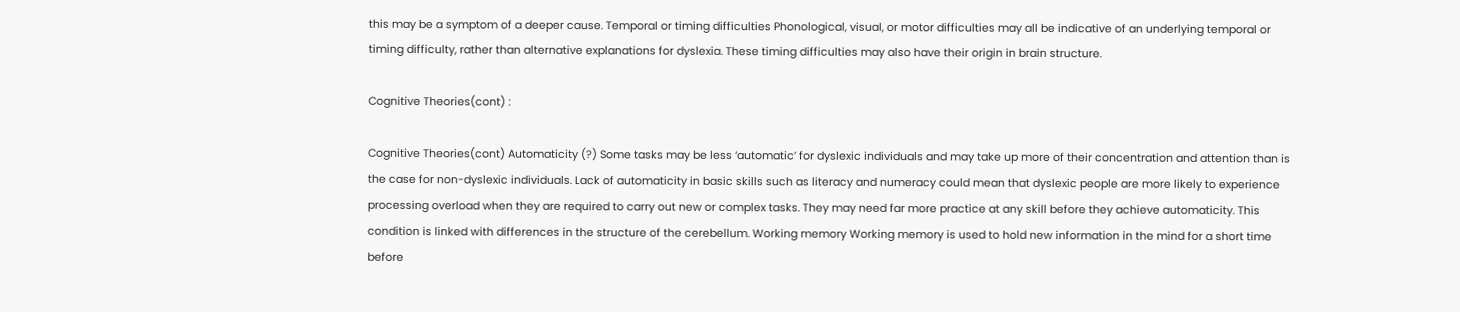this may be a symptom of a deeper cause. Temporal or timing difficulties Phonological, visual, or motor difficulties may all be indicative of an underlying temporal or timing difficulty, rather than alternative explanations for dyslexia. These timing difficulties may also have their origin in brain structure.

Cognitive Theories(cont) :

Cognitive Theories(cont) Automaticity (?) Some tasks may be less ‘automatic’ for dyslexic individuals and may take up more of their concentration and attention than is the case for non-dyslexic individuals. Lack of automaticity in basic skills such as literacy and numeracy could mean that dyslexic people are more likely to experience processing overload when they are required to carry out new or complex tasks. They may need far more practice at any skill before they achieve automaticity. This condition is linked with differences in the structure of the cerebellum. Working memory Working memory is used to hold new information in the mind for a short time before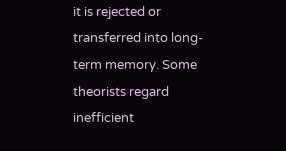it is rejected or transferred into long-term memory. Some theorists regard inefficient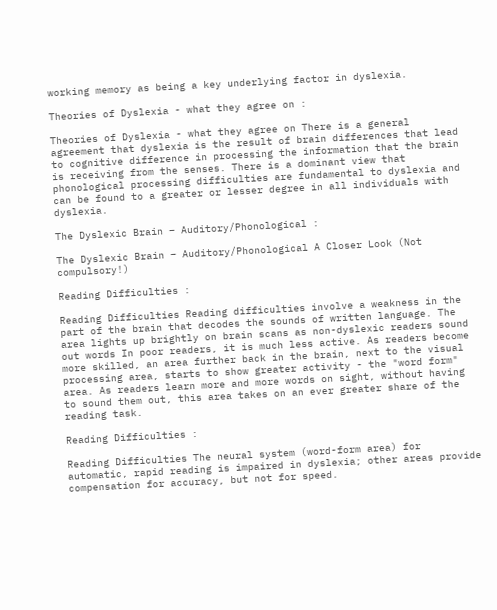working memory as being a key underlying factor in dyslexia.

Theories of Dyslexia - what they agree on :

Theories of Dyslexia - what they agree on There is a general agreement that dyslexia is the result of brain differences that lead to cognitive difference in processing the information that the brain is receiving from the senses. There is a dominant view that phonological processing difficulties are fundamental to dyslexia and can be found to a greater or lesser degree in all individuals with dyslexia.

The Dyslexic Brain – Auditory/Phonological :

The Dyslexic Brain – Auditory/Phonological A Closer Look (Not compulsory!)

Reading Difficulties :

Reading Difficulties Reading difficulties involve a weakness in the part of the brain that decodes the sounds of written language. The area lights up brightly on brain scans as non-dyslexic readers sound out words In poor readers, it is much less active. As readers become more skilled, an area further back in the brain, next to the visual processing area, starts to show greater activity - the "word form" area. As readers learn more and more words on sight, without having to sound them out, this area takes on an ever greater share of the reading task.

Reading Difficulties :

Reading Difficulties The neural system (word-form area) for automatic, rapid reading is impaired in dyslexia; other areas provide compensation for accuracy, but not for speed.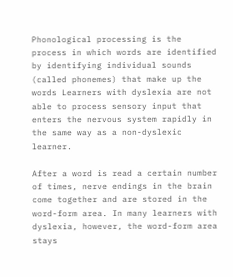Phonological processing is the process in which words are identified by identifying individual sounds (called phonemes) that make up the words Learners with dyslexia are not able to process sensory input that enters the nervous system rapidly in the same way as a non-dyslexic learner.

After a word is read a certain number of times, nerve endings in the brain come together and are stored in the word-form area. In many learners with dyslexia, however, the word-form area stays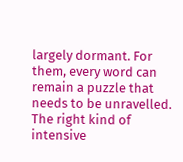largely dormant. For them, every word can remain a puzzle that needs to be unravelled. The right kind of intensive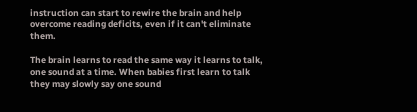instruction can start to rewire the brain and help overcome reading deficits, even if it can't eliminate them.

The brain learns to read the same way it learns to talk, one sound at a time. When babies first learn to talk they may slowly say one sound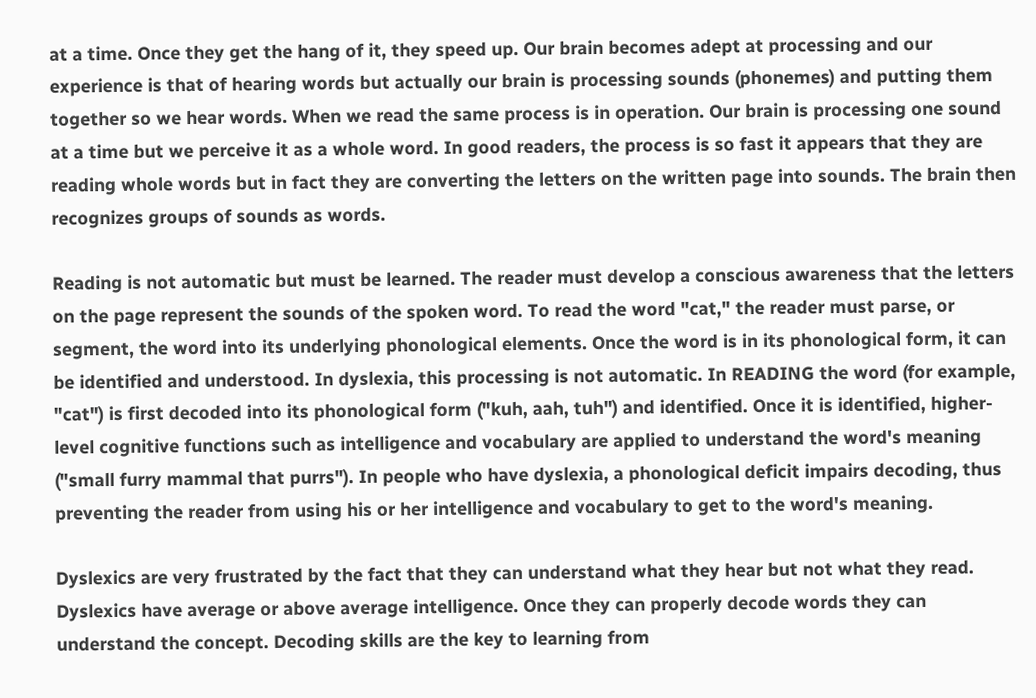at a time. Once they get the hang of it, they speed up. Our brain becomes adept at processing and our experience is that of hearing words but actually our brain is processing sounds (phonemes) and putting them together so we hear words. When we read the same process is in operation. Our brain is processing one sound at a time but we perceive it as a whole word. In good readers, the process is so fast it appears that they are reading whole words but in fact they are converting the letters on the written page into sounds. The brain then recognizes groups of sounds as words.

Reading is not automatic but must be learned. The reader must develop a conscious awareness that the letters on the page represent the sounds of the spoken word. To read the word "cat," the reader must parse, or segment, the word into its underlying phonological elements. Once the word is in its phonological form, it can be identified and understood. In dyslexia, this processing is not automatic. In READING the word (for example, "cat") is first decoded into its phonological form ("kuh, aah, tuh") and identified. Once it is identified, higher-level cognitive functions such as intelligence and vocabulary are applied to understand the word's meaning ("small furry mammal that purrs"). In people who have dyslexia, a phonological deficit impairs decoding, thus preventing the reader from using his or her intelligence and vocabulary to get to the word's meaning.

Dyslexics are very frustrated by the fact that they can understand what they hear but not what they read. Dyslexics have average or above average intelligence. Once they can properly decode words they can understand the concept. Decoding skills are the key to learning from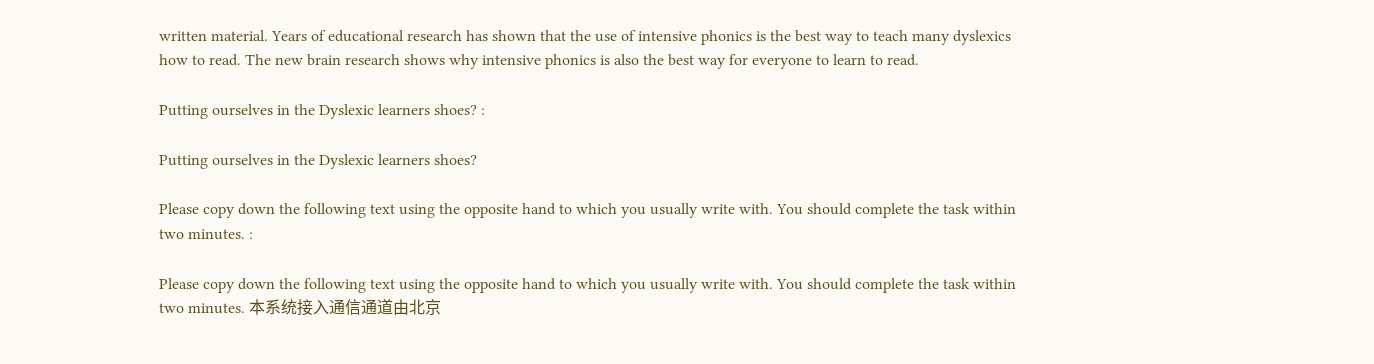written material. Years of educational research has shown that the use of intensive phonics is the best way to teach many dyslexics how to read. The new brain research shows why intensive phonics is also the best way for everyone to learn to read.

Putting ourselves in the Dyslexic learners shoes? :

Putting ourselves in the Dyslexic learners shoes?

Please copy down the following text using the opposite hand to which you usually write with. You should complete the task within two minutes. :

Please copy down the following text using the opposite hand to which you usually write with. You should complete the task within two minutes. 本系统接入通信通道由北京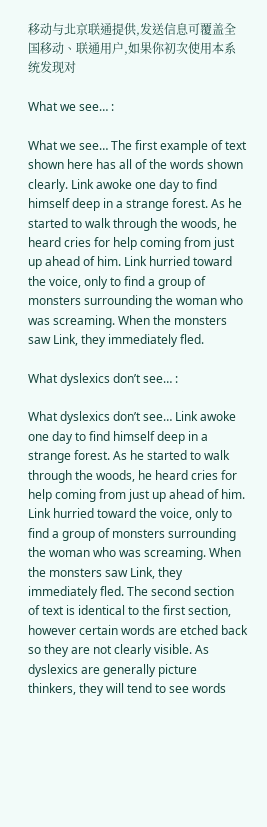移动与北京联通提供,发送信息可覆盖全国移动、联通用户,如果你初次使用本系统发现对

What we see… :

What we see… The first example of text shown here has all of the words shown clearly. Link awoke one day to find himself deep in a strange forest. As he started to walk through the woods, he heard cries for help coming from just up ahead of him. Link hurried toward the voice, only to find a group of monsters surrounding the woman who was screaming. When the monsters saw Link, they immediately fled.

What dyslexics don’t see… :

What dyslexics don’t see… Link awoke one day to find himself deep in a strange forest. As he started to walk through the woods, he heard cries for help coming from just up ahead of him. Link hurried toward the voice, only to find a group of monsters surrounding the woman who was screaming. When the monsters saw Link, they immediately fled. The second section of text is identical to the first section, however certain words are etched back so they are not clearly visible. As dyslexics are generally picture thinkers, they will tend to see words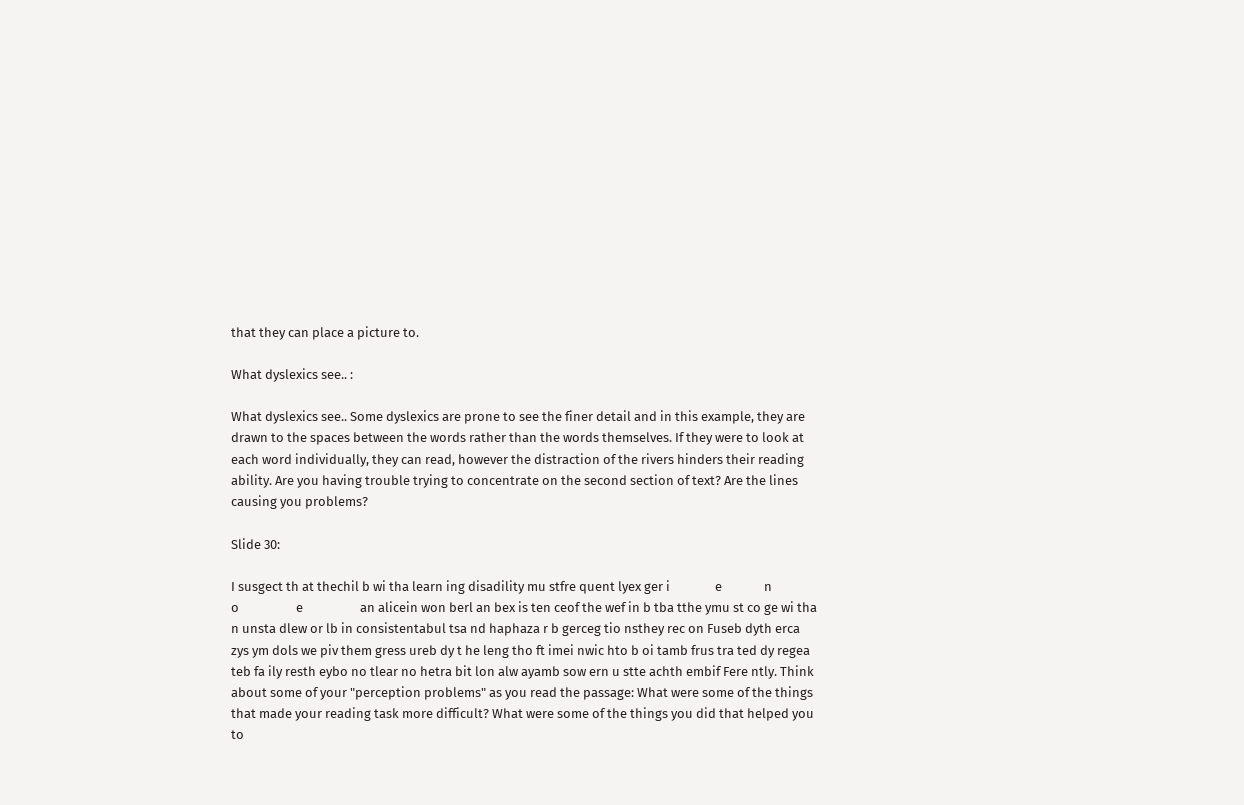that they can place a picture to.

What dyslexics see.. :

What dyslexics see.. Some dyslexics are prone to see the finer detail and in this example, they are drawn to the spaces between the words rather than the words themselves. If they were to look at each word individually, they can read, however the distraction of the rivers hinders their reading ability. Are you having trouble trying to concentrate on the second section of text? Are the lines causing you problems?

Slide 30:

I susgect th at thechil b wi tha learn ing disadility mu stfre quent lyex ger i               e              n                o                   e                   an alicein won berl an bex is ten ceof the wef in b tba tthe ymu st co ge wi tha n unsta dlew or lb in consistentabul tsa nd haphaza r b gerceg tio nsthey rec on Fuseb dyth erca zys ym dols we piv them gress ureb dy t he leng tho ft imei nwic hto b oi tamb frus tra ted dy regea teb fa ily resth eybo no tlear no hetra bit lon alw ayamb sow ern u stte achth embif Fere ntly. Think about some of your "perception problems" as you read the passage: What were some of the things that made your reading task more difficult? What were some of the things you did that helped you to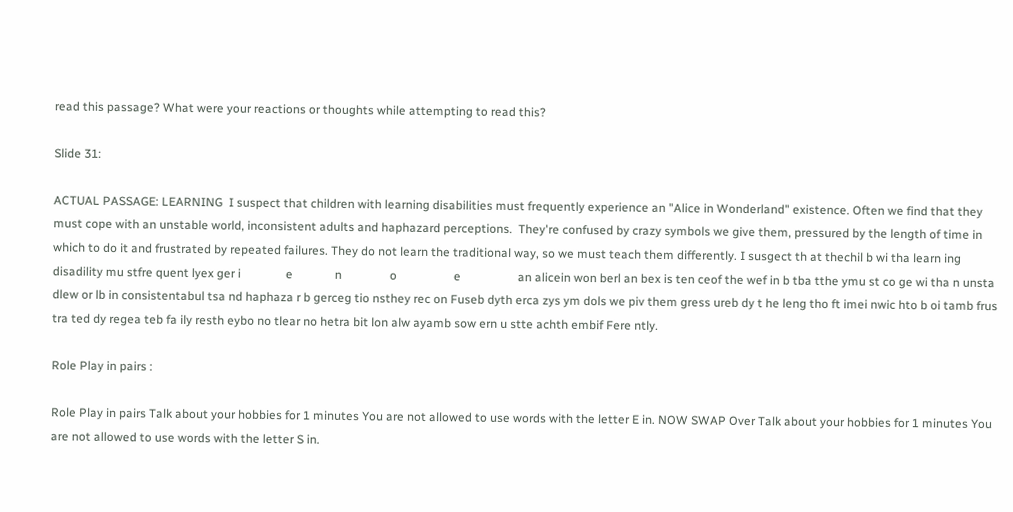read this passage? What were your reactions or thoughts while attempting to read this?

Slide 31:

ACTUAL PASSAGE: LEARNING  I suspect that children with learning disabilities must frequently experience an "Alice in Wonderland" existence. Often we find that they must cope with an unstable world, inconsistent adults and haphazard perceptions.  They're confused by crazy symbols we give them, pressured by the length of time in which to do it and frustrated by repeated failures. They do not learn the traditional way, so we must teach them differently. I susgect th at thechil b wi tha learn ing disadility mu stfre quent lyex ger i               e              n                o                   e                   an alicein won berl an bex is ten ceof the wef in b tba tthe ymu st co ge wi tha n unsta dlew or lb in consistentabul tsa nd haphaza r b gerceg tio nsthey rec on Fuseb dyth erca zys ym dols we piv them gress ureb dy t he leng tho ft imei nwic hto b oi tamb frus tra ted dy regea teb fa ily resth eybo no tlear no hetra bit lon alw ayamb sow ern u stte achth embif Fere ntly.

Role Play in pairs :

Role Play in pairs Talk about your hobbies for 1 minutes You are not allowed to use words with the letter E in. NOW SWAP Over Talk about your hobbies for 1 minutes You are not allowed to use words with the letter S in.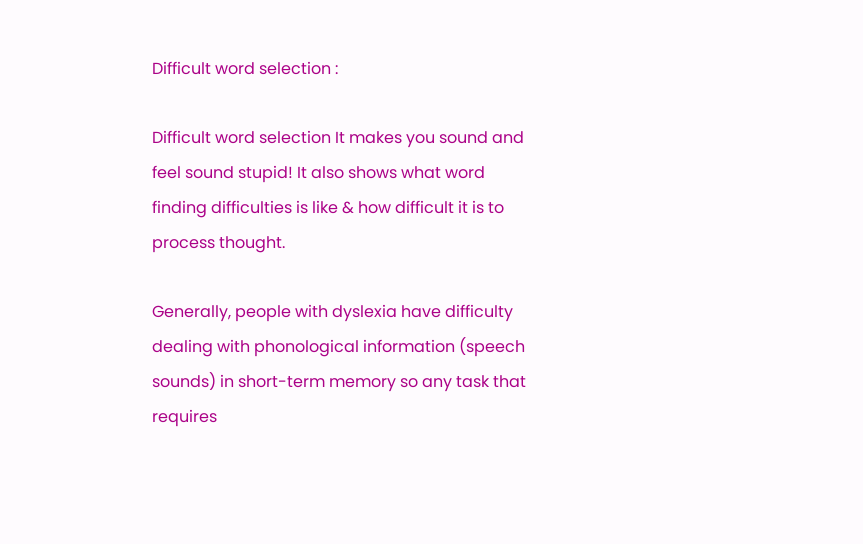Difficult word selection :

Difficult word selection It makes you sound and feel sound stupid! It also shows what word finding difficulties is like & how difficult it is to process thought.

Generally, people with dyslexia have difficulty dealing with phonological information (speech sounds) in short-term memory so any task that requires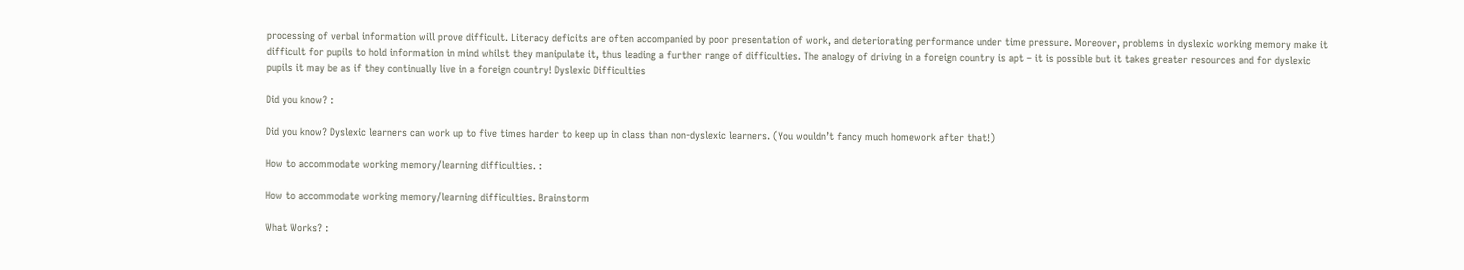processing of verbal information will prove difficult. Literacy deficits are often accompanied by poor presentation of work, and deteriorating performance under time pressure. Moreover, problems in dyslexic working memory make it difficult for pupils to hold information in mind whilst they manipulate it, thus leading a further range of difficulties. The analogy of driving in a foreign country is apt – it is possible but it takes greater resources and for dyslexic pupils it may be as if they continually live in a foreign country! Dyslexic Difficulties

Did you know? :

Did you know? Dyslexic learners can work up to five times harder to keep up in class than non-dyslexic learners. (You wouldn’t fancy much homework after that!)

How to accommodate working memory/learning difficulties. :

How to accommodate working memory/learning difficulties. Brainstorm

What Works? :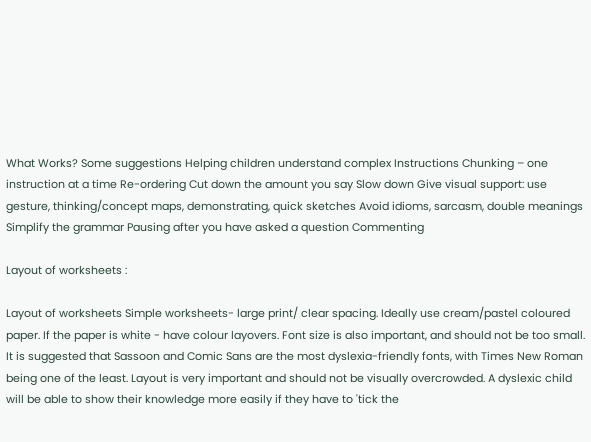What Works? Some suggestions Helping children understand complex Instructions Chunking – one instruction at a time Re-ordering Cut down the amount you say Slow down Give visual support: use gesture, thinking/concept maps, demonstrating, quick sketches Avoid idioms, sarcasm, double meanings Simplify the grammar Pausing after you have asked a question Commenting

Layout of worksheets :

Layout of worksheets Simple worksheets- large print/ clear spacing. Ideally use cream/pastel coloured paper. If the paper is white - have colour layovers. Font size is also important, and should not be too small. It is suggested that Sassoon and Comic Sans are the most dyslexia-friendly fonts, with Times New Roman being one of the least. Layout is very important and should not be visually overcrowded. A dyslexic child will be able to show their knowledge more easily if they have to 'tick the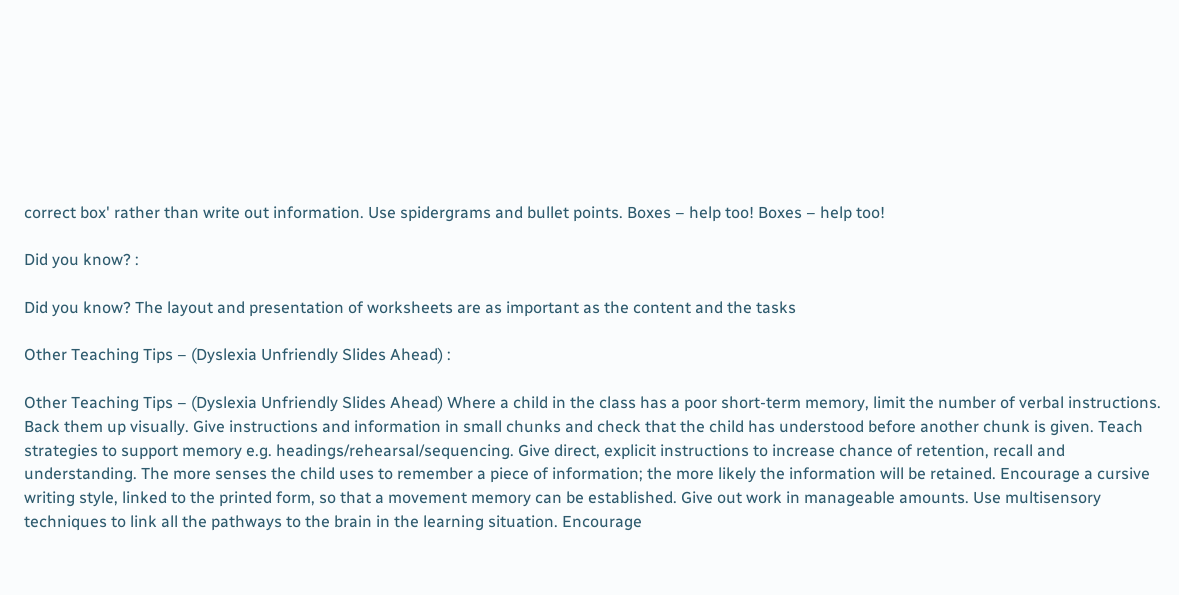correct box' rather than write out information. Use spidergrams and bullet points. Boxes – help too! Boxes – help too!

Did you know? :

Did you know? The layout and presentation of worksheets are as important as the content and the tasks

Other Teaching Tips – (Dyslexia Unfriendly Slides Ahead) :

Other Teaching Tips – (Dyslexia Unfriendly Slides Ahead) Where a child in the class has a poor short-term memory, limit the number of verbal instructions. Back them up visually. Give instructions and information in small chunks and check that the child has understood before another chunk is given. Teach strategies to support memory e.g. headings/rehearsal/sequencing. Give direct, explicit instructions to increase chance of retention, recall and understanding. The more senses the child uses to remember a piece of information; the more likely the information will be retained. Encourage a cursive writing style, linked to the printed form, so that a movement memory can be established. Give out work in manageable amounts. Use multisensory techniques to link all the pathways to the brain in the learning situation. Encourage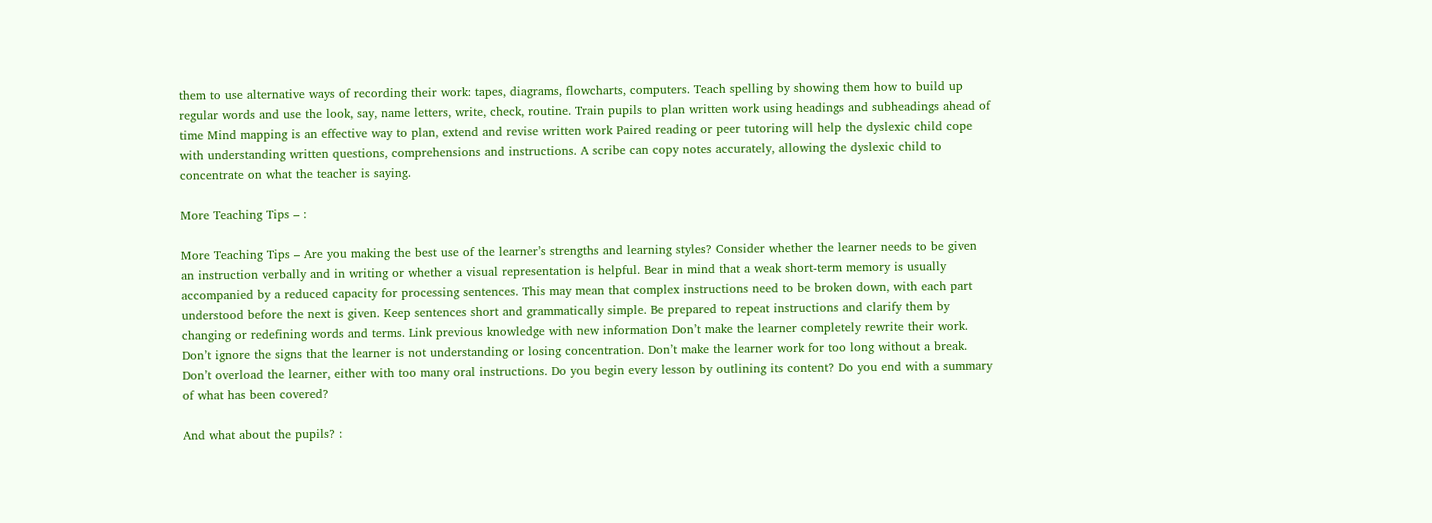them to use alternative ways of recording their work: tapes, diagrams, flowcharts, computers. Teach spelling by showing them how to build up regular words and use the look, say, name letters, write, check, routine. Train pupils to plan written work using headings and subheadings ahead of time Mind mapping is an effective way to plan, extend and revise written work Paired reading or peer tutoring will help the dyslexic child cope with understanding written questions, comprehensions and instructions. A scribe can copy notes accurately, allowing the dyslexic child to concentrate on what the teacher is saying.

More Teaching Tips – :

More Teaching Tips – Are you making the best use of the learner’s strengths and learning styles? Consider whether the learner needs to be given an instruction verbally and in writing or whether a visual representation is helpful. Bear in mind that a weak short-term memory is usually accompanied by a reduced capacity for processing sentences. This may mean that complex instructions need to be broken down, with each part understood before the next is given. Keep sentences short and grammatically simple. Be prepared to repeat instructions and clarify them by changing or redefining words and terms. Link previous knowledge with new information Don’t make the learner completely rewrite their work. Don’t ignore the signs that the learner is not understanding or losing concentration. Don’t make the learner work for too long without a break. Don’t overload the learner, either with too many oral instructions. Do you begin every lesson by outlining its content? Do you end with a summary of what has been covered?

And what about the pupils? :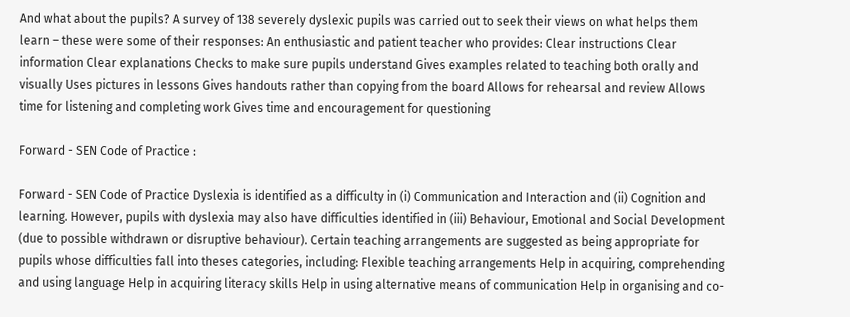And what about the pupils? A survey of 138 severely dyslexic pupils was carried out to seek their views on what helps them learn – these were some of their responses: An enthusiastic and patient teacher who provides: Clear instructions Clear information Clear explanations Checks to make sure pupils understand Gives examples related to teaching both orally and visually Uses pictures in lessons Gives handouts rather than copying from the board Allows for rehearsal and review Allows time for listening and completing work Gives time and encouragement for questioning

Forward - SEN Code of Practice :

Forward - SEN Code of Practice Dyslexia is identified as a difficulty in (i) Communication and Interaction and (ii) Cognition and learning. However, pupils with dyslexia may also have difficulties identified in (iii) Behaviour, Emotional and Social Development (due to possible withdrawn or disruptive behaviour). Certain teaching arrangements are suggested as being appropriate for pupils whose difficulties fall into theses categories, including: Flexible teaching arrangements Help in acquiring, comprehending and using language Help in acquiring literacy skills Help in using alternative means of communication Help in organising and co-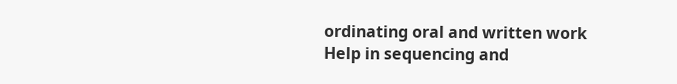ordinating oral and written work Help in sequencing and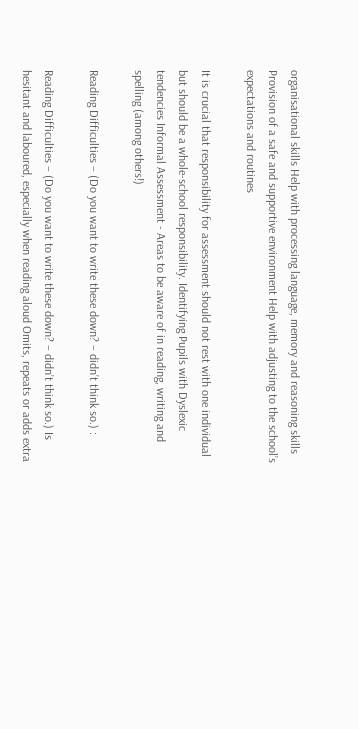organisational skills Help with processing language, memory and reasoning skills Provision of a safe and supportive environment Help with adjusting to the school’s expectations and routines

It is crucial that responsibility for assessment should not rest with one individual but should be a whole-school responsibility. Identifying Pupils with Dyslexic tendencies Informal Assessment - Areas to be aware of in reading, writing and spelling (among others!)

Reading Difficulties – (Do you want to write these down? – didn’t think so.) :

Reading Difficulties – (Do you want to write these down? – didn’t think so.) Is hesitant and laboured, especially when reading aloud Omits, repeats or adds extra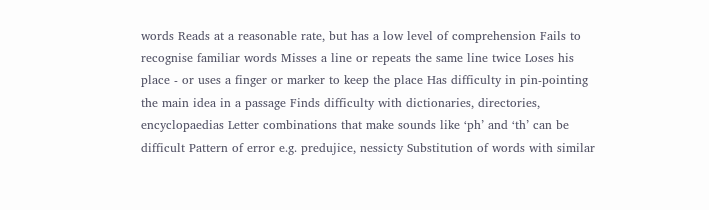words Reads at a reasonable rate, but has a low level of comprehension Fails to recognise familiar words Misses a line or repeats the same line twice Loses his place - or uses a finger or marker to keep the place Has difficulty in pin-pointing the main idea in a passage Finds difficulty with dictionaries, directories, encyclopaedias Letter combinations that make sounds like ‘ph’ and ‘th’ can be difficult Pattern of error e.g. predujice, nessicty Substitution of words with similar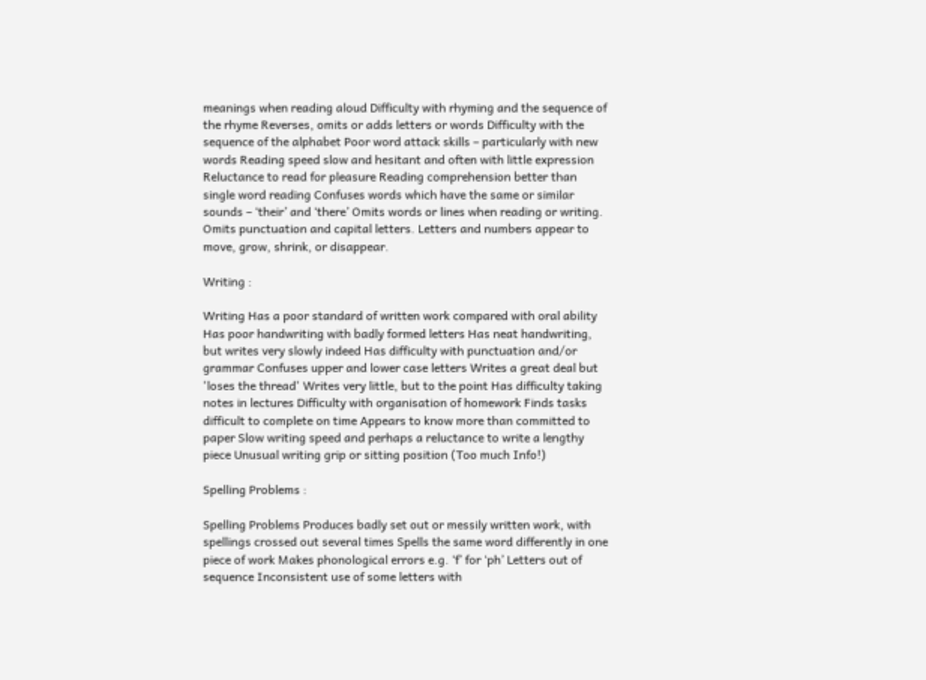meanings when reading aloud Difficulty with rhyming and the sequence of the rhyme Reverses, omits or adds letters or words Difficulty with the sequence of the alphabet Poor word attack skills – particularly with new words Reading speed slow and hesitant and often with little expression Reluctance to read for pleasure Reading comprehension better than single word reading Confuses words which have the same or similar sounds – ‘their’ and ‘there’ Omits words or lines when reading or writing. Omits punctuation and capital letters. Letters and numbers appear to move, grow, shrink, or disappear.

Writing :

Writing Has a poor standard of written work compared with oral ability Has poor handwriting with badly formed letters Has neat handwriting, but writes very slowly indeed Has difficulty with punctuation and/or grammar Confuses upper and lower case letters Writes a great deal but 'loses the thread' Writes very little, but to the point Has difficulty taking notes in lectures Difficulty with organisation of homework Finds tasks difficult to complete on time Appears to know more than committed to paper Slow writing speed and perhaps a reluctance to write a lengthy piece Unusual writing grip or sitting position (Too much Info!)

Spelling Problems :

Spelling Problems Produces badly set out or messily written work, with spellings crossed out several times Spells the same word differently in one piece of work Makes phonological errors e.g. ‘f’ for ‘ph’ Letters out of sequence Inconsistent use of some letters with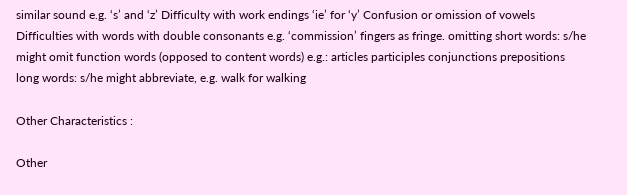similar sound e.g. ‘s’ and ‘z’ Difficulty with work endings ‘ie’ for ‘y’ Confusion or omission of vowels Difficulties with words with double consonants e.g. ‘commission’ fingers as fringe. omitting short words: s/he might omit function words (opposed to content words) e.g.: articles participles conjunctions prepositions long words: s/he might abbreviate, e.g. walk for walking

Other Characteristics :

Other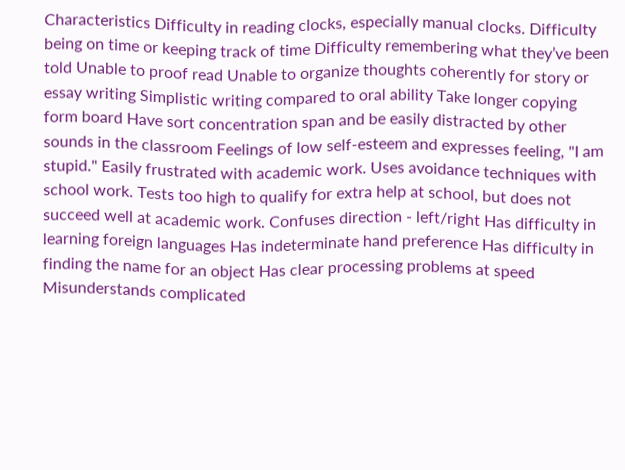Characteristics Difficulty in reading clocks, especially manual clocks. Difficulty being on time or keeping track of time Difficulty remembering what they’ve been told Unable to proof read Unable to organize thoughts coherently for story or essay writing Simplistic writing compared to oral ability Take longer copying form board Have sort concentration span and be easily distracted by other sounds in the classroom Feelings of low self-esteem and expresses feeling, "I am stupid." Easily frustrated with academic work. Uses avoidance techniques with school work. Tests too high to qualify for extra help at school, but does not succeed well at academic work. Confuses direction - left/right Has difficulty in learning foreign languages Has indeterminate hand preference Has difficulty in finding the name for an object Has clear processing problems at speed Misunderstands complicated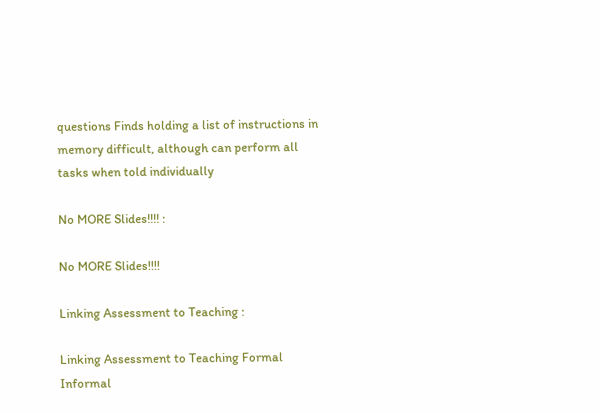questions Finds holding a list of instructions in memory difficult, although can perform all tasks when told individually

No MORE Slides!!!! :

No MORE Slides!!!!

Linking Assessment to Teaching :

Linking Assessment to Teaching Formal Informal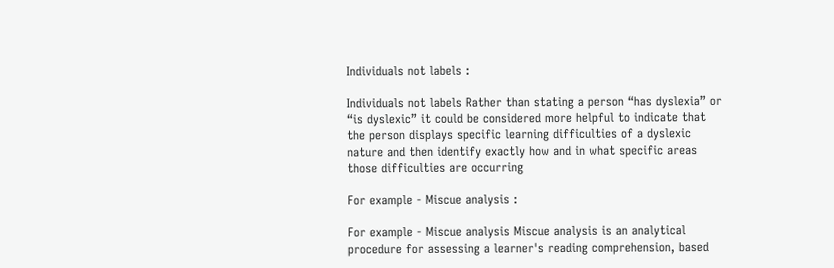Individuals not labels :

Individuals not labels Rather than stating a person “has dyslexia” or “is dyslexic” it could be considered more helpful to indicate that the person displays specific learning difficulties of a dyslexic nature and then identify exactly how and in what specific areas those difficulties are occurring

For example - Miscue analysis :

For example - Miscue analysis Miscue analysis is an analytical procedure for assessing a learner's reading comprehension, based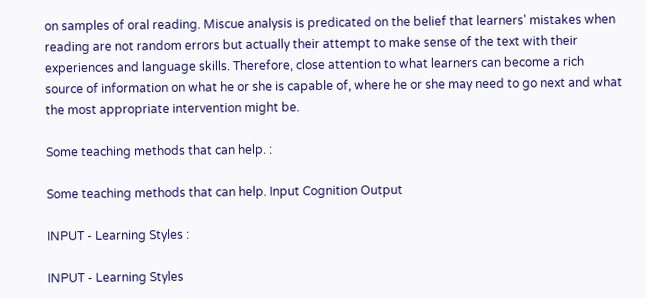on samples of oral reading. Miscue analysis is predicated on the belief that learners' mistakes when reading are not random errors but actually their attempt to make sense of the text with their experiences and language skills. Therefore, close attention to what learners can become a rich source of information on what he or she is capable of, where he or she may need to go next and what the most appropriate intervention might be.

Some teaching methods that can help. :

Some teaching methods that can help. Input Cognition Output

INPUT - Learning Styles :

INPUT - Learning Styles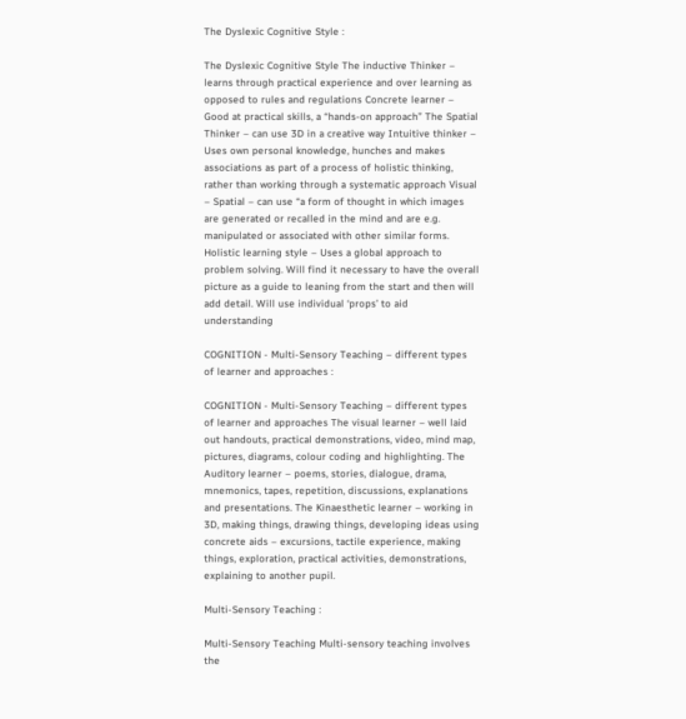The Dyslexic Cognitive Style :

The Dyslexic Cognitive Style The inductive Thinker – learns through practical experience and over learning as opposed to rules and regulations Concrete learner – Good at practical skills, a “hands-on approach” The Spatial Thinker – can use 3D in a creative way Intuitive thinker – Uses own personal knowledge, hunches and makes associations as part of a process of holistic thinking, rather than working through a systematic approach Visual – Spatial – can use “a form of thought in which images are generated or recalled in the mind and are e.g. manipulated or associated with other similar forms. Holistic learning style – Uses a global approach to problem solving. Will find it necessary to have the overall picture as a guide to leaning from the start and then will add detail. Will use individual ‘props’ to aid understanding

COGNITION - Multi-Sensory Teaching – different types of learner and approaches :

COGNITION - Multi-Sensory Teaching – different types of learner and approaches The visual learner – well laid out handouts, practical demonstrations, video, mind map, pictures, diagrams, colour coding and highlighting. The Auditory learner – poems, stories, dialogue, drama, mnemonics, tapes, repetition, discussions, explanations and presentations. The Kinaesthetic learner – working in 3D, making things, drawing things, developing ideas using concrete aids – excursions, tactile experience, making things, exploration, practical activities, demonstrations, explaining to another pupil.

Multi-Sensory Teaching :

Multi-Sensory Teaching Multi-sensory teaching involves the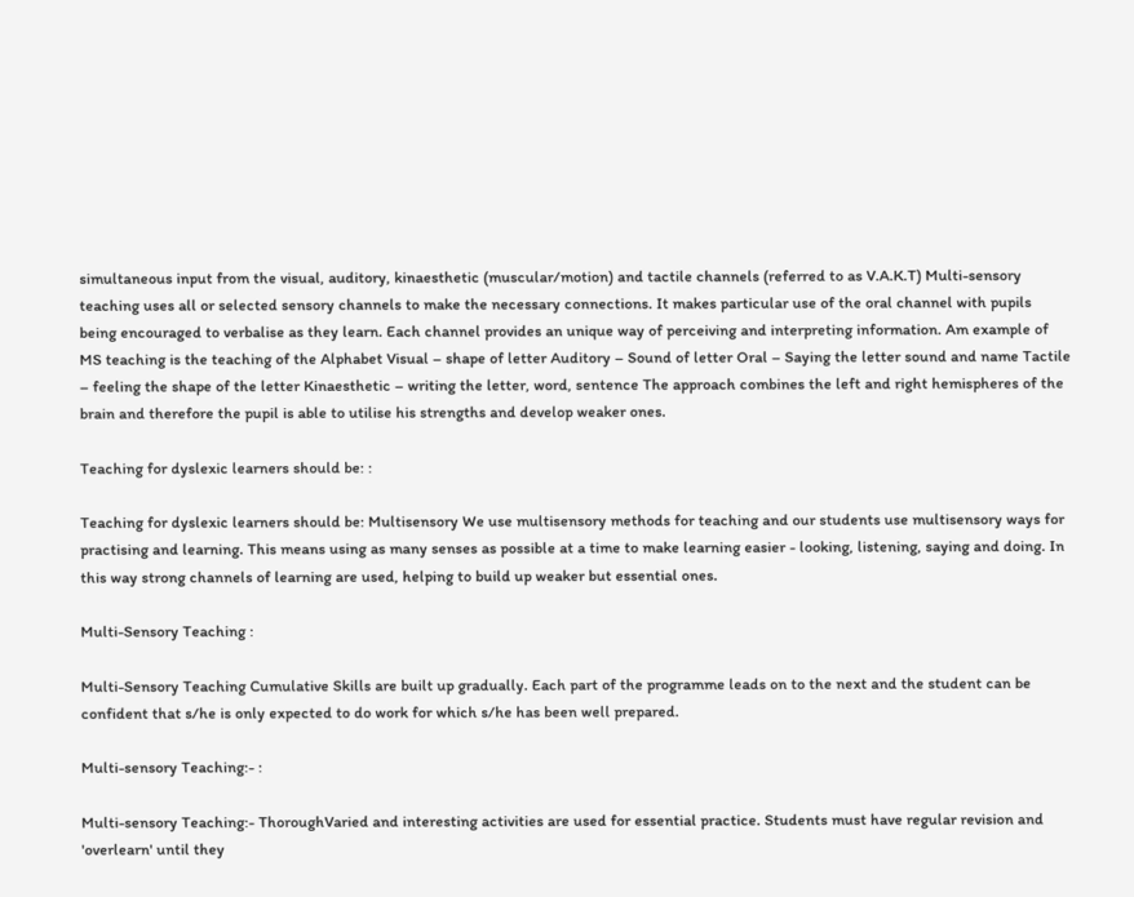simultaneous input from the visual, auditory, kinaesthetic (muscular/motion) and tactile channels (referred to as V.A.K.T) Multi-sensory teaching uses all or selected sensory channels to make the necessary connections. It makes particular use of the oral channel with pupils being encouraged to verbalise as they learn. Each channel provides an unique way of perceiving and interpreting information. Am example of MS teaching is the teaching of the Alphabet Visual – shape of letter Auditory – Sound of letter Oral – Saying the letter sound and name Tactile – feeling the shape of the letter Kinaesthetic – writing the letter, word, sentence The approach combines the left and right hemispheres of the brain and therefore the pupil is able to utilise his strengths and develop weaker ones.

Teaching for dyslexic learners should be: :

Teaching for dyslexic learners should be: Multisensory We use multisensory methods for teaching and our students use multisensory ways for practising and learning. This means using as many senses as possible at a time to make learning easier - looking, listening, saying and doing. In this way strong channels of learning are used, helping to build up weaker but essential ones.

Multi-Sensory Teaching :

Multi-Sensory Teaching Cumulative Skills are built up gradually. Each part of the programme leads on to the next and the student can be confident that s/he is only expected to do work for which s/he has been well prepared.

Multi-sensory Teaching:- :

Multi-sensory Teaching:- ThoroughVaried and interesting activities are used for essential practice. Students must have regular revision and 'overlearn' until they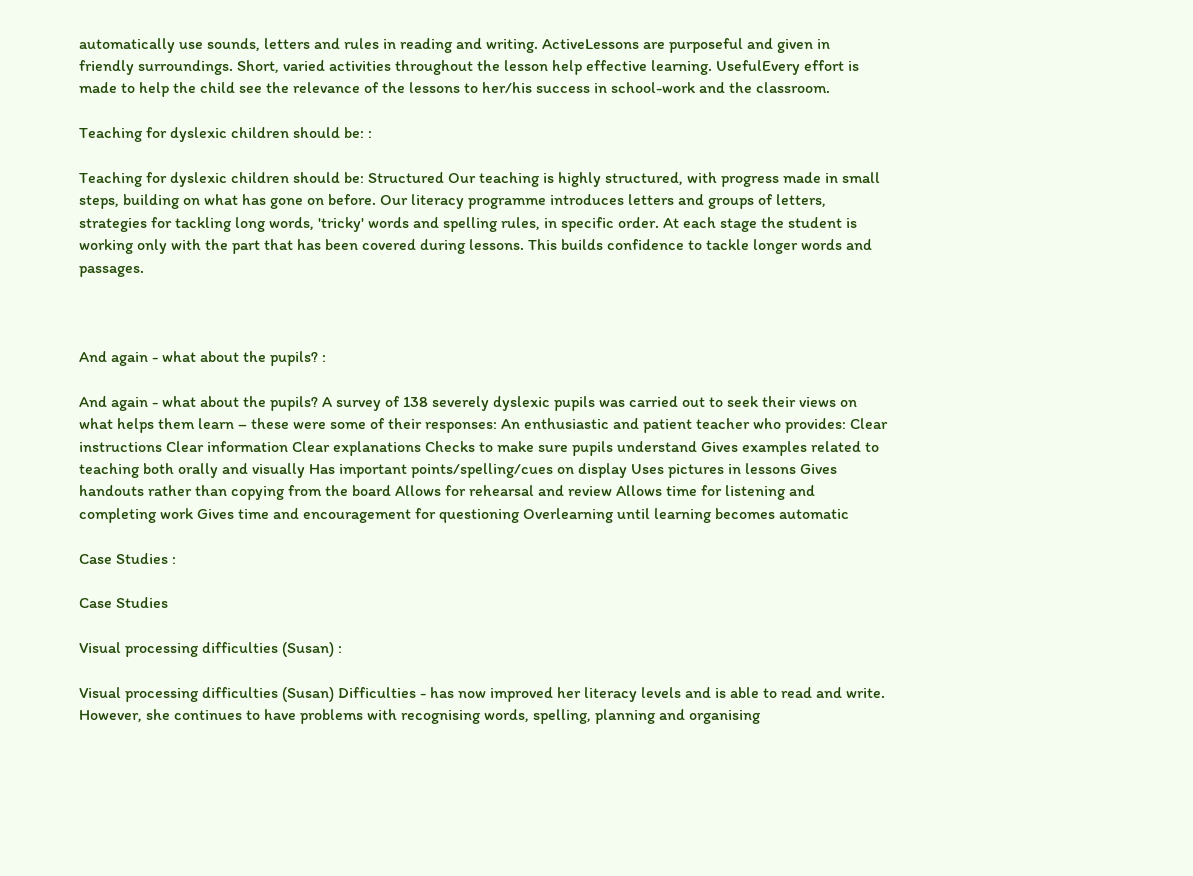automatically use sounds, letters and rules in reading and writing. ActiveLessons are purposeful and given in friendly surroundings. Short, varied activities throughout the lesson help effective learning. UsefulEvery effort is made to help the child see the relevance of the lessons to her/his success in school-work and the classroom.

Teaching for dyslexic children should be: :

Teaching for dyslexic children should be: Structured Our teaching is highly structured, with progress made in small steps, building on what has gone on before. Our literacy programme introduces letters and groups of letters, strategies for tackling long words, 'tricky' words and spelling rules, in specific order. At each stage the student is working only with the part that has been covered during lessons. This builds confidence to tackle longer words and passages.



And again - what about the pupils? :

And again - what about the pupils? A survey of 138 severely dyslexic pupils was carried out to seek their views on what helps them learn – these were some of their responses: An enthusiastic and patient teacher who provides: Clear instructions Clear information Clear explanations Checks to make sure pupils understand Gives examples related to teaching both orally and visually Has important points/spelling/cues on display Uses pictures in lessons Gives handouts rather than copying from the board Allows for rehearsal and review Allows time for listening and completing work Gives time and encouragement for questioning Overlearning until learning becomes automatic

Case Studies :

Case Studies

Visual processing difficulties (Susan) :

Visual processing difficulties (Susan) Difficulties - has now improved her literacy levels and is able to read and write. However, she continues to have problems with recognising words, spelling, planning and organising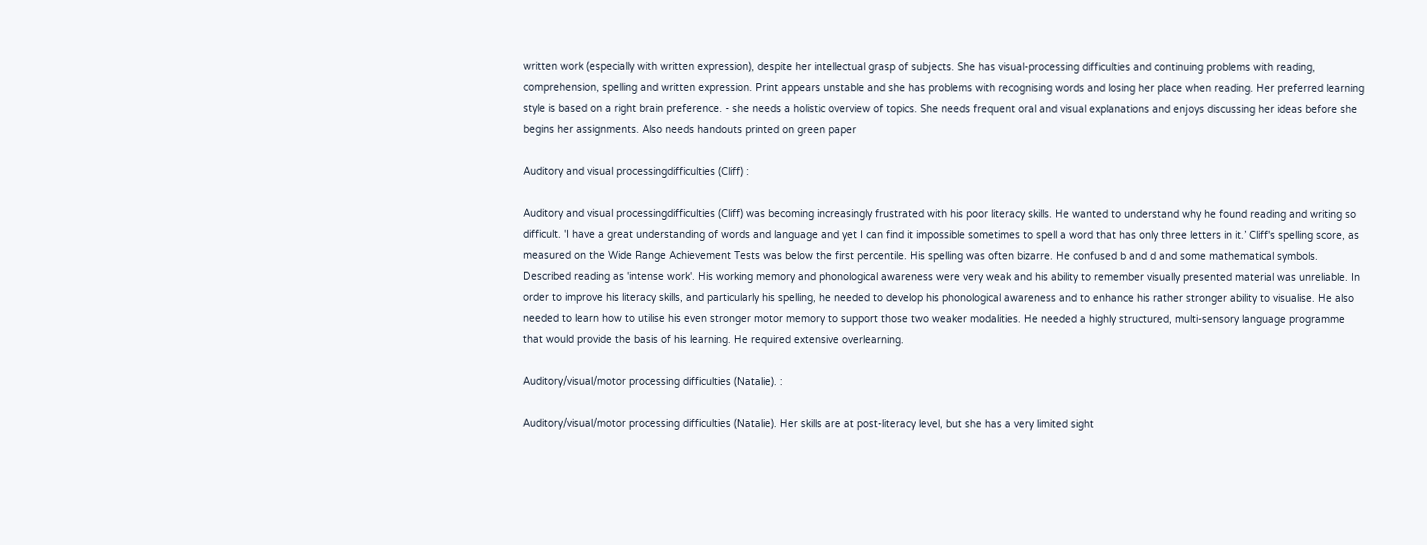written work (especially with written expression), despite her intellectual grasp of subjects. She has visual-processing difficulties and continuing problems with reading, comprehension, spelling and written expression. Print appears unstable and she has problems with recognising words and losing her place when reading. Her preferred learning style is based on a right brain preference. - she needs a holistic overview of topics. She needs frequent oral and visual explanations and enjoys discussing her ideas before she begins her assignments. Also needs handouts printed on green paper

Auditory and visual processingdifficulties (Cliff) :

Auditory and visual processingdifficulties (Cliff) was becoming increasingly frustrated with his poor literacy skills. He wanted to understand why he found reading and writing so difficult. 'I have a great understanding of words and language and yet I can find it impossible sometimes to spell a word that has only three letters in it.’ Cliff's spelling score, as measured on the Wide Range Achievement Tests was below the first percentile. His spelling was often bizarre. He confused b and d and some mathematical symbols. Described reading as 'intense work'. His working memory and phonological awareness were very weak and his ability to remember visually presented material was unreliable. In order to improve his literacy skills, and particularly his spelling, he needed to develop his phonological awareness and to enhance his rather stronger ability to visualise. He also needed to learn how to utilise his even stronger motor memory to support those two weaker modalities. He needed a highly structured, multi-sensory language programme that would provide the basis of his learning. He required extensive overlearning.

Auditory/visual/motor processing difficulties (Natalie). :

Auditory/visual/motor processing difficulties (Natalie). Her skills are at post-literacy level, but she has a very limited sight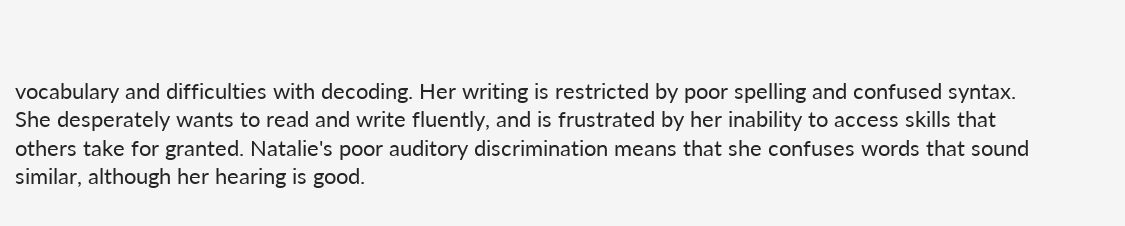vocabulary and difficulties with decoding. Her writing is restricted by poor spelling and confused syntax. She desperately wants to read and write fluently, and is frustrated by her inability to access skills that others take for granted. Natalie's poor auditory discrimination means that she confuses words that sound similar, although her hearing is good.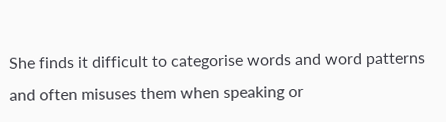She finds it difficult to categorise words and word patterns and often misuses them when speaking or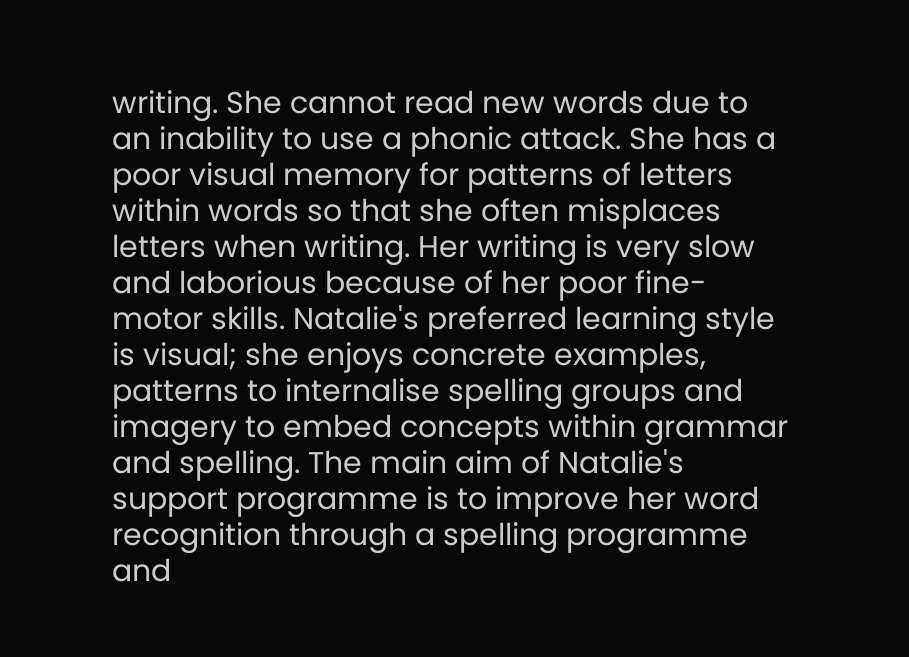writing. She cannot read new words due to an inability to use a phonic attack. She has a poor visual memory for patterns of letters within words so that she often misplaces letters when writing. Her writing is very slow and laborious because of her poor fine-motor skills. Natalie's preferred learning style is visual; she enjoys concrete examples, patterns to internalise spelling groups and imagery to embed concepts within grammar and spelling. The main aim of Natalie's support programme is to improve her word recognition through a spelling programme and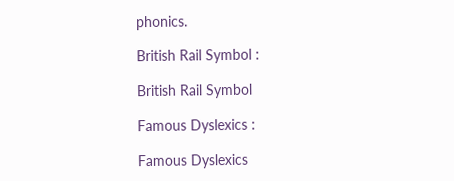phonics.

British Rail Symbol :

British Rail Symbol

Famous Dyslexics :

Famous Dyslexics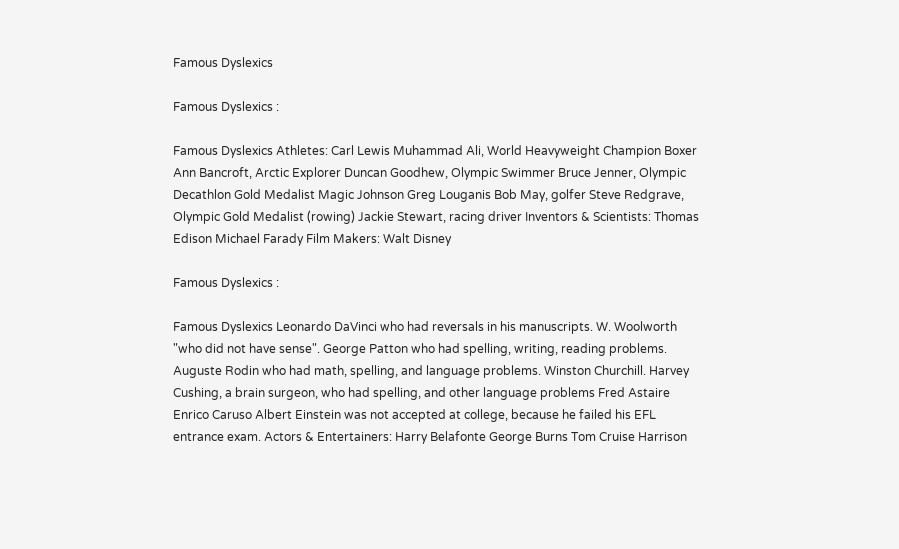Famous Dyslexics

Famous Dyslexics :

Famous Dyslexics Athletes: Carl Lewis Muhammad Ali, World Heavyweight Champion Boxer Ann Bancroft, Arctic Explorer Duncan Goodhew, Olympic Swimmer Bruce Jenner, Olympic Decathlon Gold Medalist Magic Johnson Greg Louganis Bob May, golfer Steve Redgrave, Olympic Gold Medalist (rowing) Jackie Stewart, racing driver Inventors & Scientists: Thomas Edison Michael Farady Film Makers: Walt Disney

Famous Dyslexics :

Famous Dyslexics Leonardo DaVinci who had reversals in his manuscripts. W. Woolworth "who did not have sense". George Patton who had spelling, writing, reading problems. Auguste Rodin who had math, spelling, and language problems. Winston Churchill. Harvey Cushing, a brain surgeon, who had spelling, and other language problems Fred Astaire Enrico Caruso Albert Einstein was not accepted at college, because he failed his EFL entrance exam. Actors & Entertainers: Harry Belafonte George Burns Tom Cruise Harrison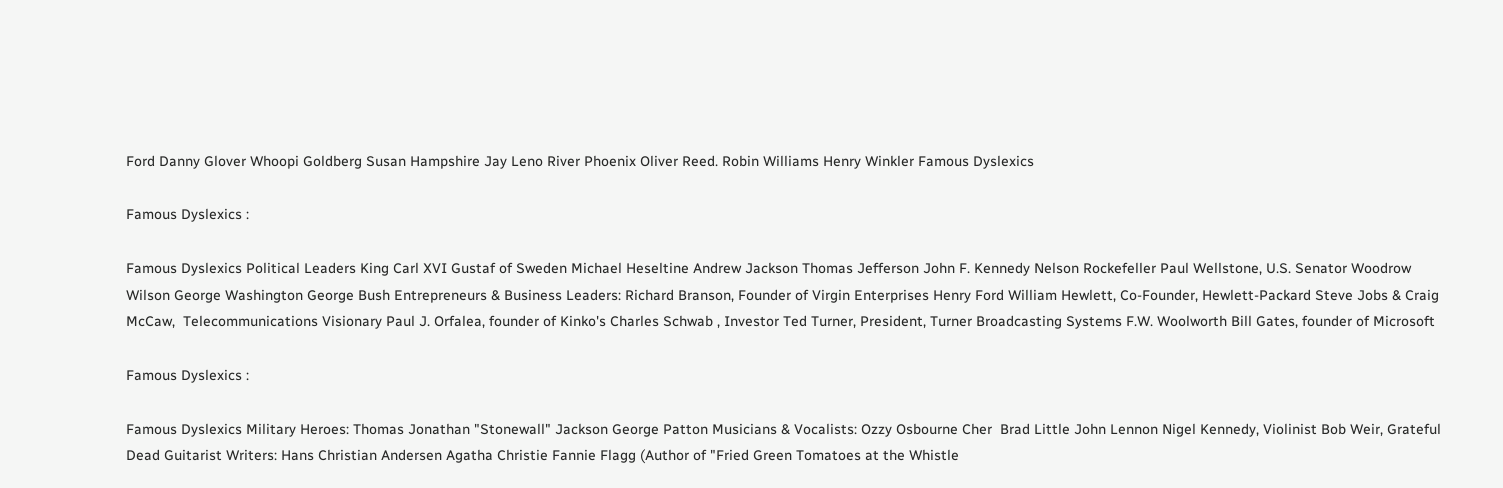Ford Danny Glover Whoopi Goldberg Susan Hampshire Jay Leno River Phoenix Oliver Reed. Robin Williams Henry Winkler Famous Dyslexics

Famous Dyslexics :

Famous Dyslexics Political Leaders King Carl XVI Gustaf of Sweden Michael Heseltine Andrew Jackson Thomas Jefferson John F. Kennedy Nelson Rockefeller Paul Wellstone, U.S. Senator Woodrow Wilson George Washington George Bush Entrepreneurs & Business Leaders: Richard Branson, Founder of Virgin Enterprises Henry Ford William Hewlett, Co-Founder, Hewlett-Packard Steve Jobs & Craig McCaw,  Telecommunications Visionary Paul J. Orfalea, founder of Kinko's Charles Schwab , Investor Ted Turner, President, Turner Broadcasting Systems F.W. Woolworth Bill Gates, founder of Microsoft

Famous Dyslexics :

Famous Dyslexics Military Heroes: Thomas Jonathan "Stonewall" Jackson George Patton Musicians & Vocalists: Ozzy Osbourne Cher  Brad Little John Lennon Nigel Kennedy, Violinist Bob Weir, Grateful Dead Guitarist Writers: Hans Christian Andersen Agatha Christie Fannie Flagg (Author of "Fried Green Tomatoes at the Whistle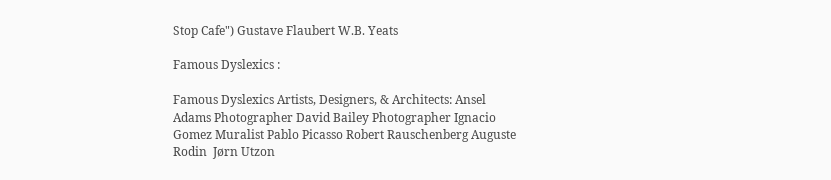Stop Cafe") Gustave Flaubert W.B. Yeats

Famous Dyslexics :

Famous Dyslexics Artists, Designers, & Architects: Ansel Adams Photographer David Bailey Photographer Ignacio Gomez Muralist Pablo Picasso Robert Rauschenberg Auguste Rodin  Jørn Utzon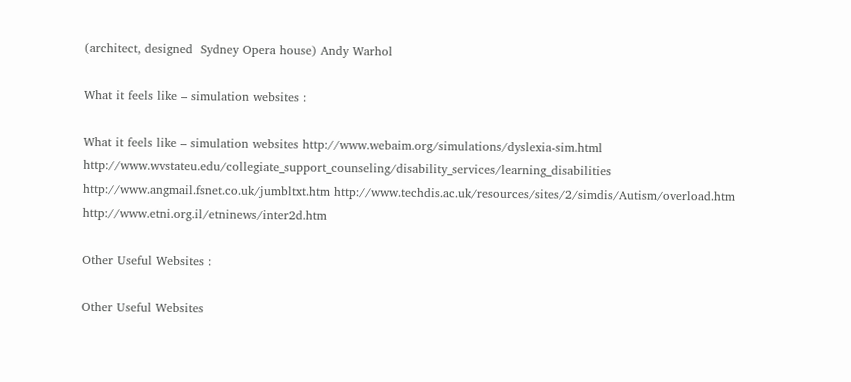(architect, designed  Sydney Opera house) Andy Warhol

What it feels like – simulation websites :

What it feels like – simulation websites http://www.webaim.org/simulations/dyslexia-sim.html http://www.wvstateu.edu/collegiate_support_counseling/disability_services/learning_disabilities http://www.angmail.fsnet.co.uk/jumbltxt.htm http://www.techdis.ac.uk/resources/sites/2/simdis/Autism/overload.htm http://www.etni.org.il/etninews/inter2d.htm

Other Useful Websites :

Other Useful Websites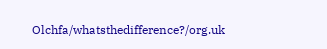Olchfa/whatsthedifference?/org.uk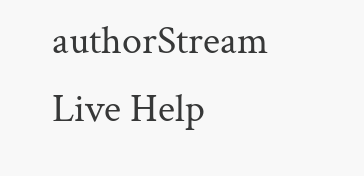authorStream Live Help